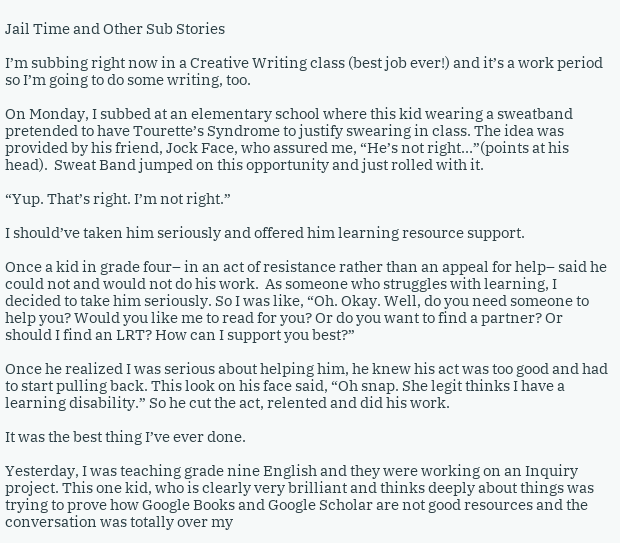Jail Time and Other Sub Stories

I’m subbing right now in a Creative Writing class (best job ever!) and it’s a work period so I’m going to do some writing, too.

On Monday, I subbed at an elementary school where this kid wearing a sweatband pretended to have Tourette’s Syndrome to justify swearing in class. The idea was provided by his friend, Jock Face, who assured me, “He’s not right…”(points at his head).  Sweat Band jumped on this opportunity and just rolled with it.

“Yup. That’s right. I’m not right.”

I should’ve taken him seriously and offered him learning resource support.

Once a kid in grade four– in an act of resistance rather than an appeal for help– said he could not and would not do his work.  As someone who struggles with learning, I decided to take him seriously. So I was like, “Oh. Okay. Well, do you need someone to help you? Would you like me to read for you? Or do you want to find a partner? Or should I find an LRT? How can I support you best?”

Once he realized I was serious about helping him, he knew his act was too good and had to start pulling back. This look on his face said, “Oh snap. She legit thinks I have a learning disability.” So he cut the act, relented and did his work.

It was the best thing I’ve ever done.

Yesterday, I was teaching grade nine English and they were working on an Inquiry project. This one kid, who is clearly very brilliant and thinks deeply about things was trying to prove how Google Books and Google Scholar are not good resources and the conversation was totally over my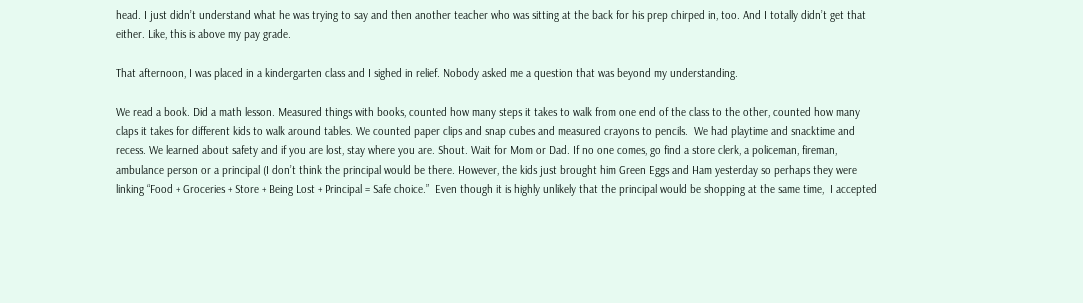head. I just didn’t understand what he was trying to say and then another teacher who was sitting at the back for his prep chirped in, too. And I totally didn’t get that either. Like, this is above my pay grade.

That afternoon, I was placed in a kindergarten class and I sighed in relief. Nobody asked me a question that was beyond my understanding.

We read a book. Did a math lesson. Measured things with books, counted how many steps it takes to walk from one end of the class to the other, counted how many claps it takes for different kids to walk around tables. We counted paper clips and snap cubes and measured crayons to pencils.  We had playtime and snacktime and recess. We learned about safety and if you are lost, stay where you are. Shout. Wait for Mom or Dad. If no one comes, go find a store clerk, a policeman, fireman, ambulance person or a principal (I don’t think the principal would be there. However, the kids just brought him Green Eggs and Ham yesterday so perhaps they were linking “Food + Groceries + Store + Being Lost + Principal = Safe choice.”  Even though it is highly unlikely that the principal would be shopping at the same time,  I accepted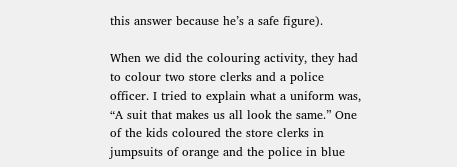this answer because he’s a safe figure).

When we did the colouring activity, they had to colour two store clerks and a police officer. I tried to explain what a uniform was, “A suit that makes us all look the same.” One of the kids coloured the store clerks in jumpsuits of orange and the police in blue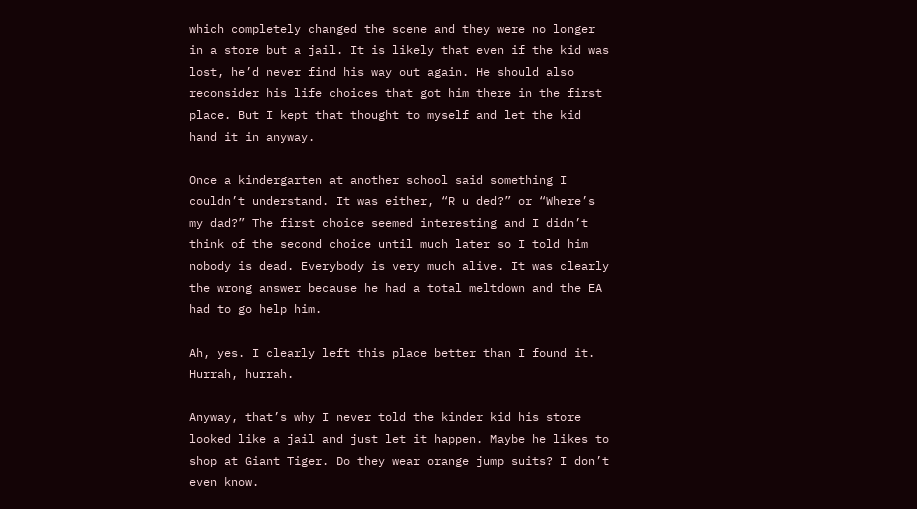which completely changed the scene and they were no longer in a store but a jail. It is likely that even if the kid was lost, he’d never find his way out again. He should also reconsider his life choices that got him there in the first place. But I kept that thought to myself and let the kid hand it in anyway.

Once a kindergarten at another school said something I couldn’t understand. It was either, “R u ded?” or “Where’s my dad?” The first choice seemed interesting and I didn’t think of the second choice until much later so I told him nobody is dead. Everybody is very much alive. It was clearly the wrong answer because he had a total meltdown and the EA had to go help him.

Ah, yes. I clearly left this place better than I found it. Hurrah, hurrah.

Anyway, that’s why I never told the kinder kid his store looked like a jail and just let it happen. Maybe he likes to shop at Giant Tiger. Do they wear orange jump suits? I don’t even know.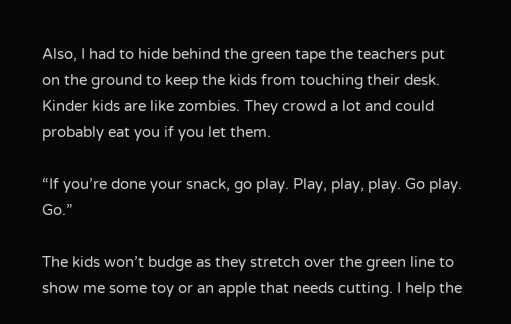Also, I had to hide behind the green tape the teachers put on the ground to keep the kids from touching their desk. Kinder kids are like zombies. They crowd a lot and could probably eat you if you let them.

“If you’re done your snack, go play. Play, play, play. Go play. Go.”

The kids won’t budge as they stretch over the green line to show me some toy or an apple that needs cutting. I help the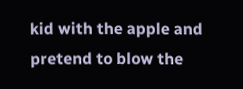kid with the apple and pretend to blow the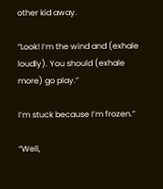other kid away.

“Look! I’m the wind and (exhale loudly). You should (exhale more) go play.”

I’m stuck because I’m frozen.”

“Well,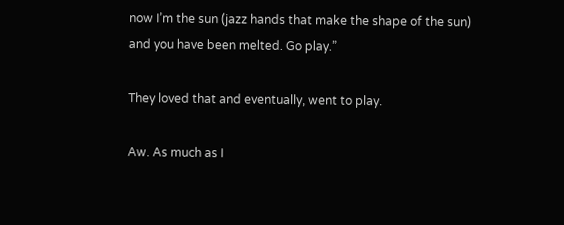now I’m the sun (jazz hands that make the shape of the sun) and you have been melted. Go play.”

They loved that and eventually, went to play.

Aw. As much as I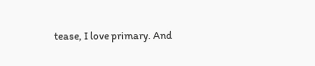tease, I love primary. And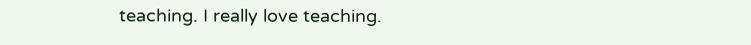teaching. I really love teaching.